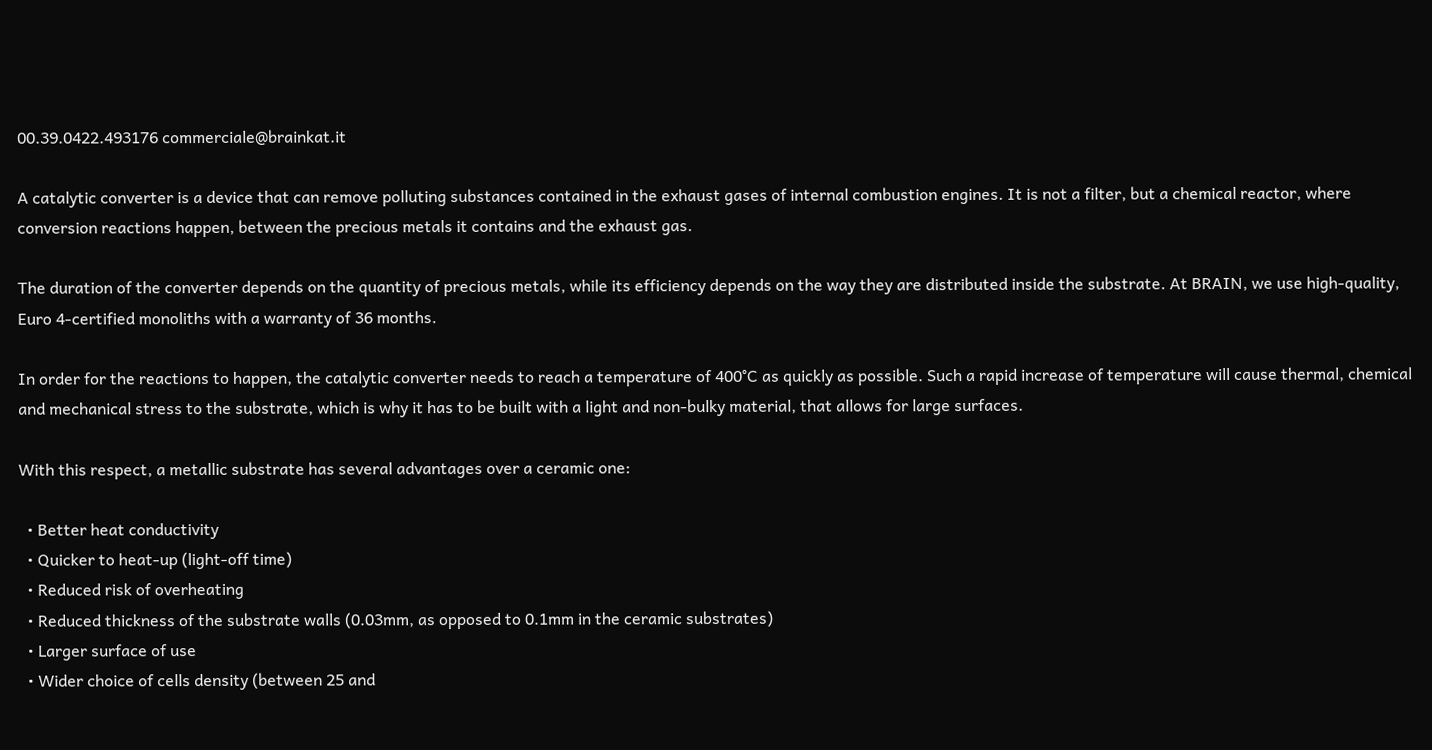00.39.0422.493176 commerciale@brainkat.it

A catalytic converter is a device that can remove polluting substances contained in the exhaust gases of internal combustion engines. It is not a filter, but a chemical reactor, where conversion reactions happen, between the precious metals it contains and the exhaust gas.

The duration of the converter depends on the quantity of precious metals, while its efficiency depends on the way they are distributed inside the substrate. At BRAIN, we use high-quality, Euro 4-certified monoliths with a warranty of 36 months.

In order for the reactions to happen, the catalytic converter needs to reach a temperature of 400°C as quickly as possible. Such a rapid increase of temperature will cause thermal, chemical and mechanical stress to the substrate, which is why it has to be built with a light and non-bulky material, that allows for large surfaces.

With this respect, a metallic substrate has several advantages over a ceramic one:

  • Better heat conductivity
  • Quicker to heat-up (light-off time)
  • Reduced risk of overheating
  • Reduced thickness of the substrate walls (0.03mm, as opposed to 0.1mm in the ceramic substrates)
  • Larger surface of use
  • Wider choice of cells density (between 25 and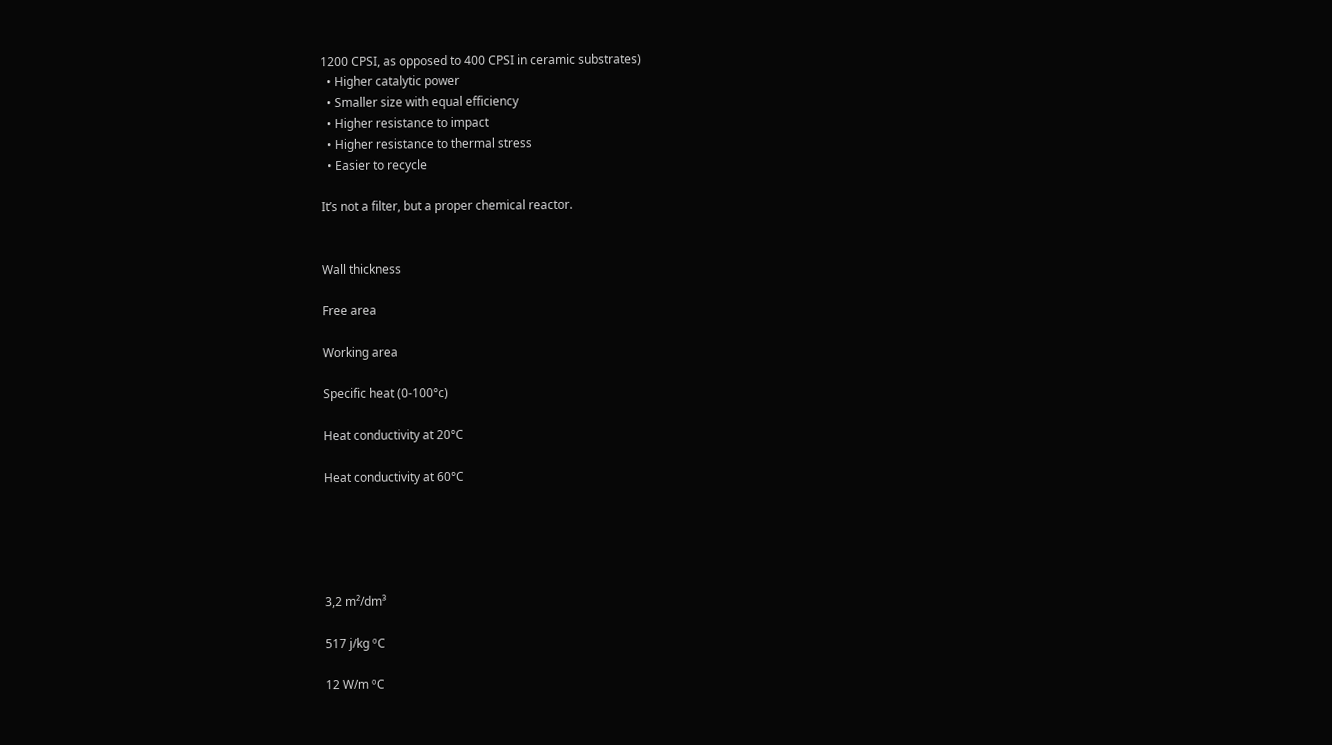1200 CPSI, as opposed to 400 CPSI in ceramic substrates)
  • Higher catalytic power
  • Smaller size with equal efficiency
  • Higher resistance to impact
  • Higher resistance to thermal stress
  • Easier to recycle

It’s not a filter, but a proper chemical reactor.


Wall thickness

Free area

Working area

Specific heat (0-100°c)

Heat conductivity at 20°C

Heat conductivity at 60°C





3,2 m²/dm³

517 j/kg ºC

12 W/m ºC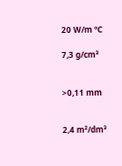20 W/m ºC

7,3 g/cm³


>0,11 mm


2,4 m²/dm³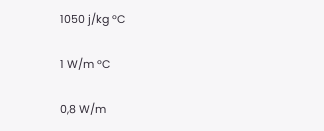1050 j/kg ºC

1 W/m ºC

0,8 W/m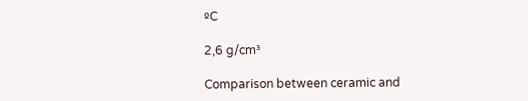ºC

2,6 g/cm³

Comparison between ceramic and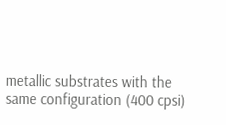metallic substrates with the same configuration (400 cpsi)